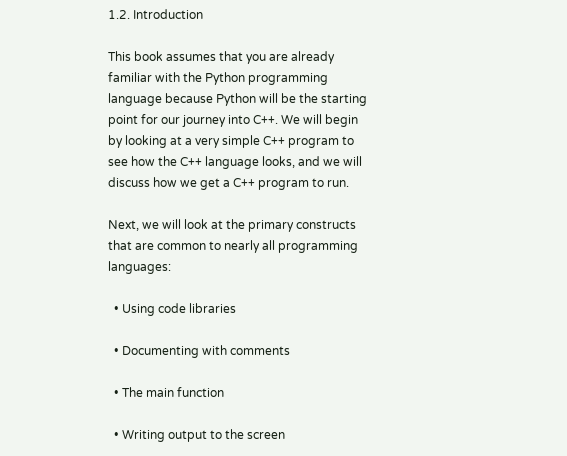1.2. Introduction

This book assumes that you are already familiar with the Python programming language because Python will be the starting point for our journey into C++. We will begin by looking at a very simple C++ program to see how the C++ language looks, and we will discuss how we get a C++ program to run.

Next, we will look at the primary constructs that are common to nearly all programming languages:

  • Using code libraries

  • Documenting with comments

  • The main function

  • Writing output to the screen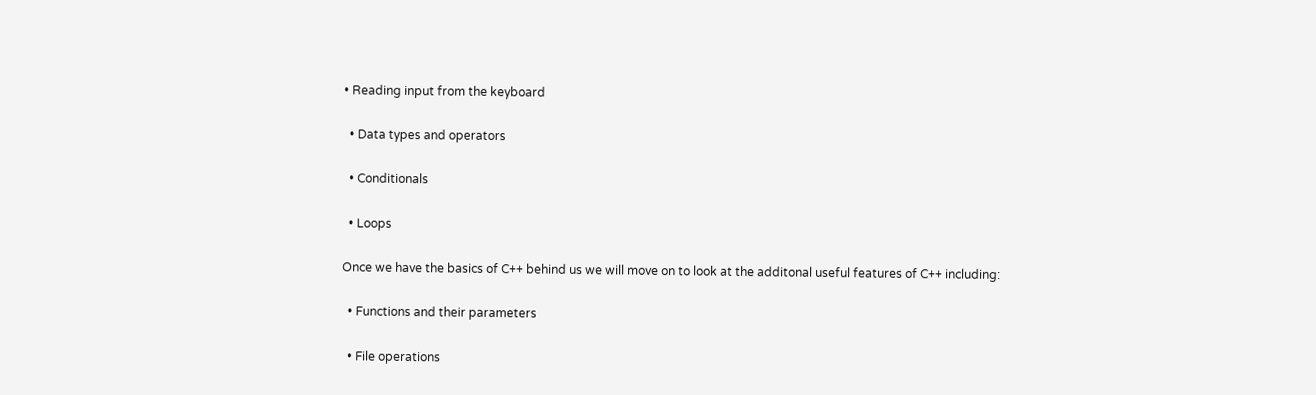• Reading input from the keyboard

  • Data types and operators

  • Conditionals

  • Loops

Once we have the basics of C++ behind us we will move on to look at the additonal useful features of C++ including:

  • Functions and their parameters

  • File operations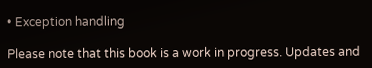• Exception handling

Please note that this book is a work in progress. Updates and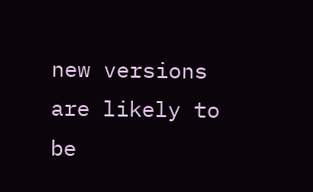new versions are likely to be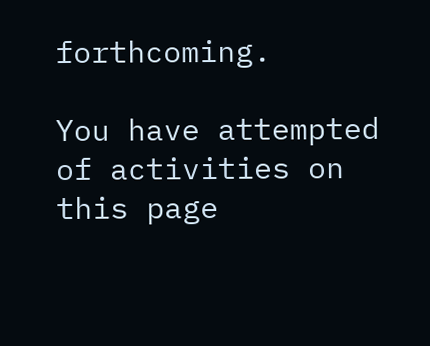forthcoming.

You have attempted of activities on this page